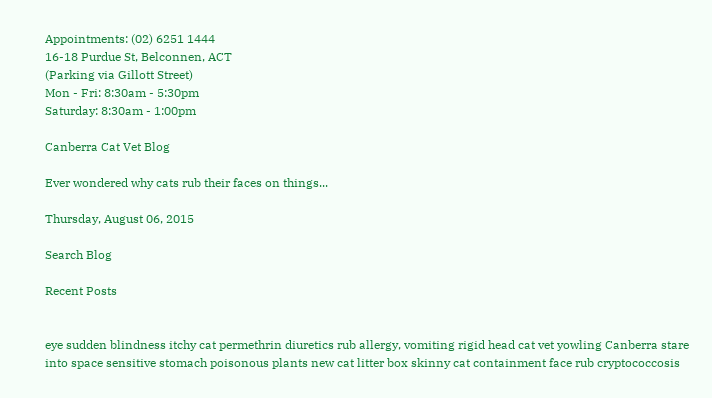Appointments: (02) 6251 1444
16-18 Purdue St, Belconnen, ACT
(Parking via Gillott Street)
Mon - Fri: 8:30am - 5:30pm
Saturday: 8:30am - 1:00pm

Canberra Cat Vet Blog

Ever wondered why cats rub their faces on things...

Thursday, August 06, 2015

Search Blog

Recent Posts


eye sudden blindness itchy cat permethrin diuretics rub allergy, vomiting rigid head cat vet yowling Canberra stare into space sensitive stomach poisonous plants new cat litter box skinny cat containment face rub cryptococcosis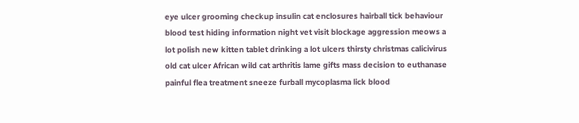eye ulcer grooming checkup insulin cat enclosures hairball tick behaviour blood test hiding information night vet visit blockage aggression meows a lot polish new kitten tablet drinking a lot ulcers thirsty christmas calicivirus old cat ulcer African wild cat arthritis lame gifts mass decision to euthanase painful flea treatment sneeze furball mycoplasma lick blood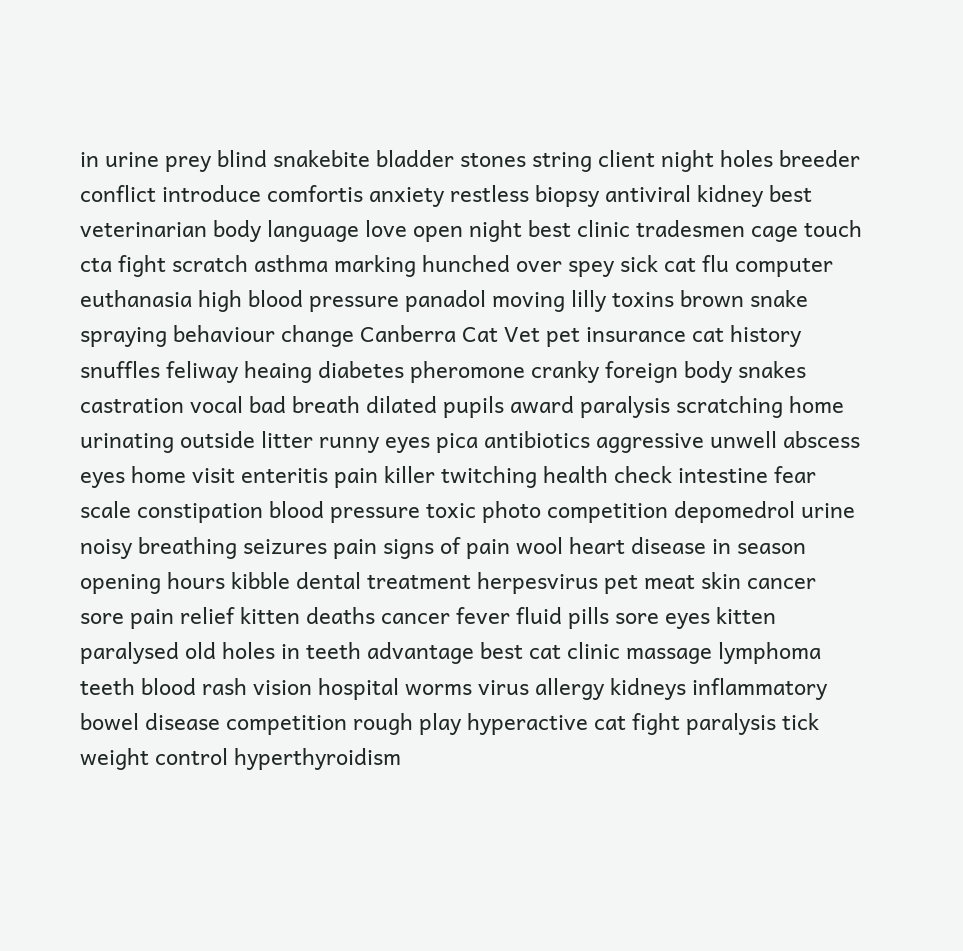in urine prey blind snakebite bladder stones string client night holes breeder conflict introduce comfortis anxiety restless biopsy antiviral kidney best veterinarian body language love open night best clinic tradesmen cage touch cta fight scratch asthma marking hunched over spey sick cat flu computer euthanasia high blood pressure panadol moving lilly toxins brown snake spraying behaviour change Canberra Cat Vet pet insurance cat history snuffles feliway heaing diabetes pheromone cranky foreign body snakes castration vocal bad breath dilated pupils award paralysis scratching home urinating outside litter runny eyes pica antibiotics aggressive unwell abscess eyes home visit enteritis pain killer twitching health check intestine fear scale constipation blood pressure toxic photo competition depomedrol urine noisy breathing seizures pain signs of pain wool heart disease in season opening hours kibble dental treatment herpesvirus pet meat skin cancer sore pain relief kitten deaths cancer fever fluid pills sore eyes kitten paralysed old holes in teeth advantage best cat clinic massage lymphoma teeth blood rash vision hospital worms virus allergy kidneys inflammatory bowel disease competition rough play hyperactive cat fight paralysis tick weight control hyperthyroidism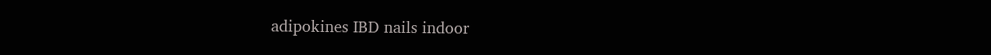adipokines IBD nails indoor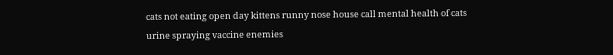cats not eating open day kittens runny nose house call mental health of cats urine spraying vaccine enemies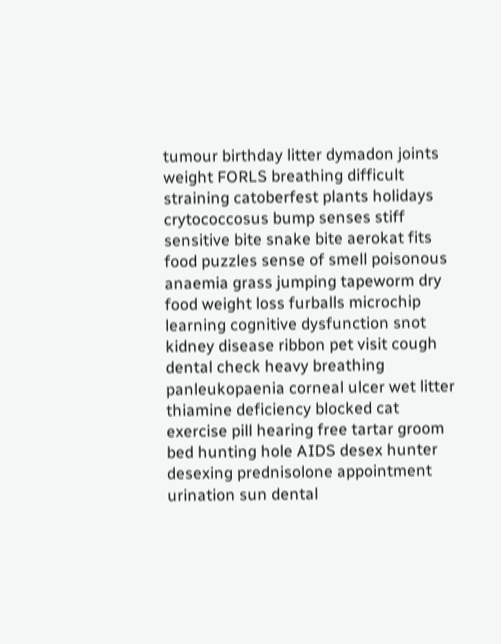tumour birthday litter dymadon joints weight FORLS breathing difficult straining catoberfest plants holidays crytococcosus bump senses stiff sensitive bite snake bite aerokat fits food puzzles sense of smell poisonous anaemia grass jumping tapeworm dry food weight loss furballs microchip learning cognitive dysfunction snot kidney disease ribbon pet visit cough dental check heavy breathing panleukopaenia corneal ulcer wet litter thiamine deficiency blocked cat exercise pill hearing free tartar groom bed hunting hole AIDS desex hunter desexing prednisolone appointment urination sun dental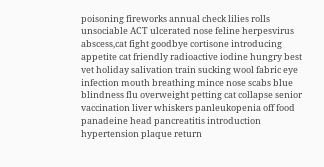poisoning fireworks annual check lilies rolls unsociable ACT ulcerated nose feline herpesvirus abscess,cat fight goodbye cortisone introducing appetite cat friendly radioactive iodine hungry best vet holiday salivation train sucking wool fabric eye infection mouth breathing mince nose scabs blue blindness flu overweight petting cat collapse senior vaccination liver whiskers panleukopenia off food panadeine head pancreatitis introduction hypertension plaque return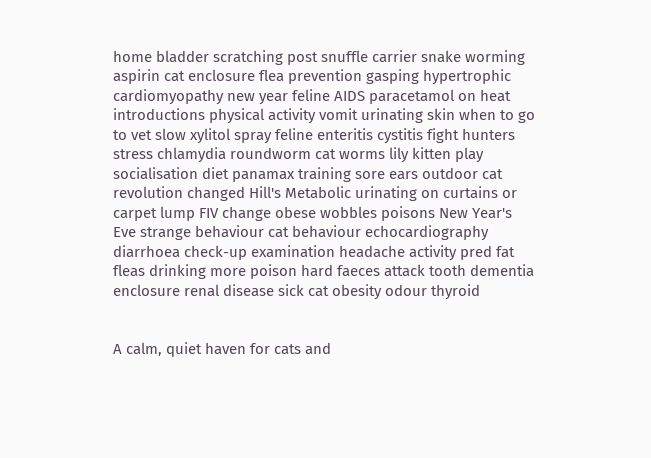home bladder scratching post snuffle carrier snake worming aspirin cat enclosure flea prevention gasping hypertrophic cardiomyopathy new year feline AIDS paracetamol on heat introductions physical activity vomit urinating skin when to go to vet slow xylitol spray feline enteritis cystitis fight hunters stress chlamydia roundworm cat worms lily kitten play socialisation diet panamax training sore ears outdoor cat revolution changed Hill's Metabolic urinating on curtains or carpet lump FIV change obese wobbles poisons New Year's Eve strange behaviour cat behaviour echocardiography diarrhoea check-up examination headache activity pred fat fleas drinking more poison hard faeces attack tooth dementia enclosure renal disease sick cat obesity odour thyroid


A calm, quiet haven for cats and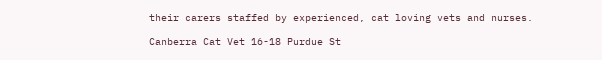their carers staffed by experienced, cat loving vets and nurses.

Canberra Cat Vet 16-18 Purdue St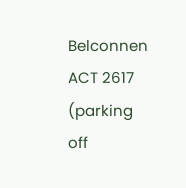Belconnen ACT 2617 (parking off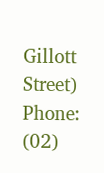Gillott Street) Phone: (02)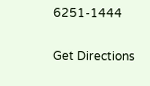6251-1444

Get Directions